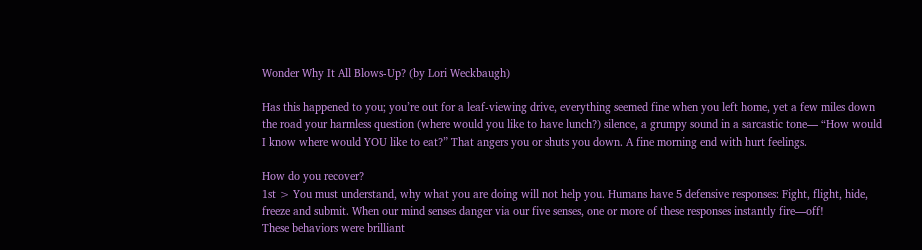Wonder Why It All Blows-Up? (by Lori Weckbaugh)

Has this happened to you; you’re out for a leaf-viewing drive, everything seemed fine when you left home, yet a few miles down the road your harmless question (where would you like to have lunch?) silence, a grumpy sound in a sarcastic tone— “How would I know where would YOU like to eat?” That angers you or shuts you down. A fine morning end with hurt feelings.

How do you recover?
1st > You must understand, why what you are doing will not help you. Humans have 5 defensive responses: Fight, flight, hide, freeze and submit. When our mind senses danger via our five senses, one or more of these responses instantly fire—off!
These behaviors were brilliant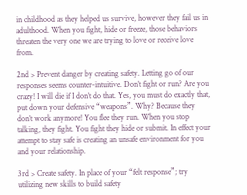in childhood as they helped us survive, however they fail us in adulthood. When you fight, hide or freeze, those behaviors threaten the very one we are trying to love or receive love from.

2nd > Prevent danger by creating safety. Letting go of our responses seems counter-intuitive. Don’t fight or run? Are you crazy! I will die if I don’t do that. Yes, you must do exactly that, put down your defensive “weapons”. Why? Because they don’t work anymore! You flee they run. When you stop talking, they fight. You fight they hide or submit. In effect your attempt to stay safe is creating an unsafe environment for you and your relationship.

3rd > Create safety. In place of your “felt response”; try utilizing new skills to build safety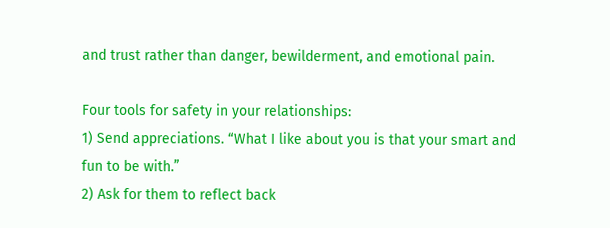and trust rather than danger, bewilderment, and emotional pain.

Four tools for safety in your relationships:
1) Send appreciations. “What I like about you is that your smart and fun to be with.”
2) Ask for them to reflect back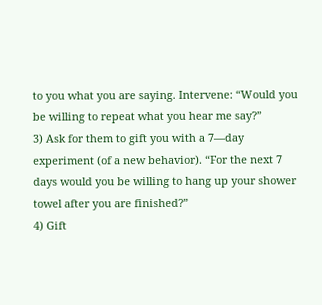to you what you are saying. Intervene: “Would you be willing to repeat what you hear me say?”
3) Ask for them to gift you with a 7—day experiment (of a new behavior). “For the next 7 days would you be willing to hang up your shower towel after you are finished?”
4) Gift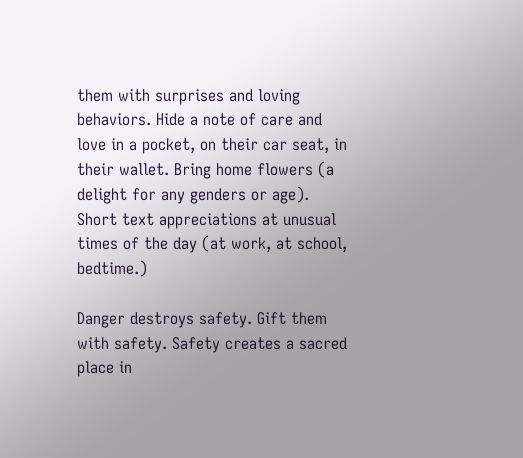them with surprises and loving behaviors. Hide a note of care and love in a pocket, on their car seat, in their wallet. Bring home flowers (a delight for any genders or age). Short text appreciations at unusual times of the day (at work, at school, bedtime.)

Danger destroys safety. Gift them with safety. Safety creates a sacred place in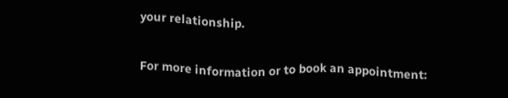your relationship.

For more information or to book an appointment: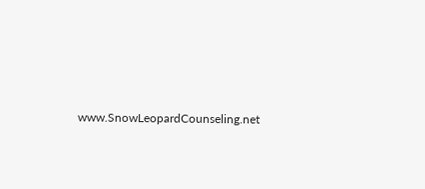www.SnowLeopardCounseling.net